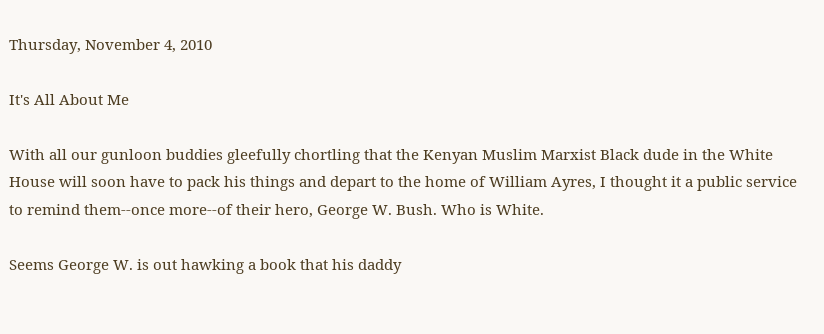Thursday, November 4, 2010

It's All About Me

With all our gunloon buddies gleefully chortling that the Kenyan Muslim Marxist Black dude in the White House will soon have to pack his things and depart to the home of William Ayres, I thought it a public service to remind them--once more--of their hero, George W. Bush. Who is White.

Seems George W. is out hawking a book that his daddy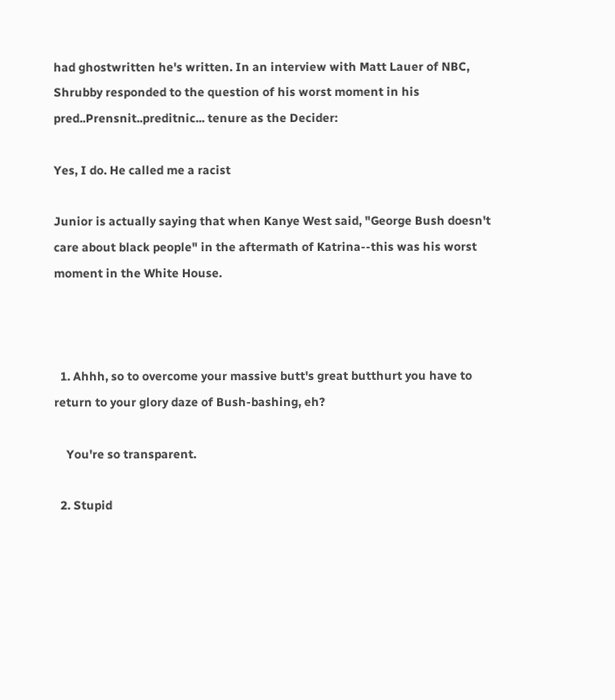had ghostwritten he's written. In an interview with Matt Lauer of NBC, Shrubby responded to the question of his worst moment in his pred..Prensnit..preditnic... tenure as the Decider:

Yes, I do. He called me a racist

Junior is actually saying that when Kanye West said, "George Bush doesn't care about black people" in the aftermath of Katrina--this was his worst moment in the White House.



  1. Ahhh, so to overcome your massive butt's great butthurt you have to return to your glory daze of Bush-bashing, eh?

    You're so transparent.

  2. Stupid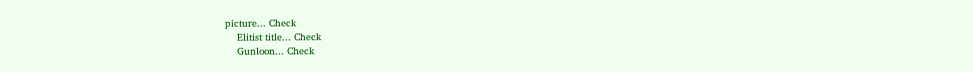picture... Check
    Elitist title... Check
    Gunloon... Check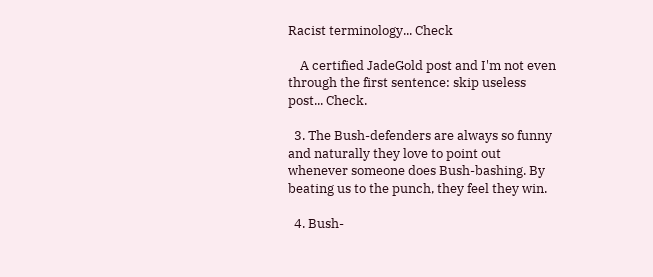Racist terminology... Check

    A certified JadeGold post and I'm not even through the first sentence: skip useless post... Check.

  3. The Bush-defenders are always so funny and naturally they love to point out whenever someone does Bush-bashing. By beating us to the punch, they feel they win.

  4. Bush-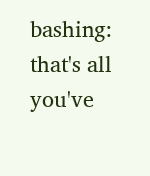bashing: that's all you've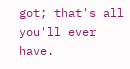got; that's all you'll ever have.